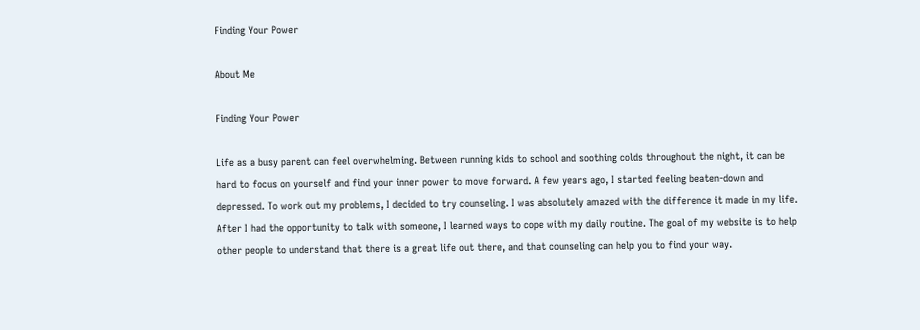Finding Your Power

About Me

Finding Your Power

Life as a busy parent can feel overwhelming. Between running kids to school and soothing colds throughout the night, it can be hard to focus on yourself and find your inner power to move forward. A few years ago, I started feeling beaten-down and depressed. To work out my problems, I decided to try counseling. I was absolutely amazed with the difference it made in my life. After I had the opportunity to talk with someone, I learned ways to cope with my daily routine. The goal of my website is to help other people to understand that there is a great life out there, and that counseling can help you to find your way.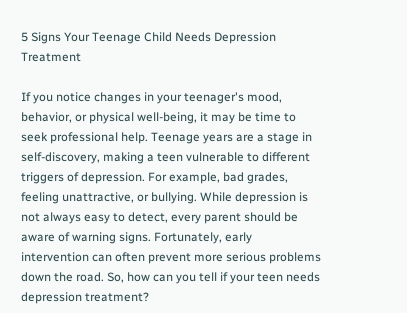5 Signs Your Teenage Child Needs Depression Treatment

If you notice changes in your teenager's mood, behavior, or physical well-being, it may be time to seek professional help. Teenage years are a stage in self-discovery, making a teen vulnerable to different triggers of depression. For example, bad grades, feeling unattractive, or bullying. While depression is not always easy to detect, every parent should be aware of warning signs. Fortunately, early intervention can often prevent more serious problems down the road. So, how can you tell if your teen needs depression treatment?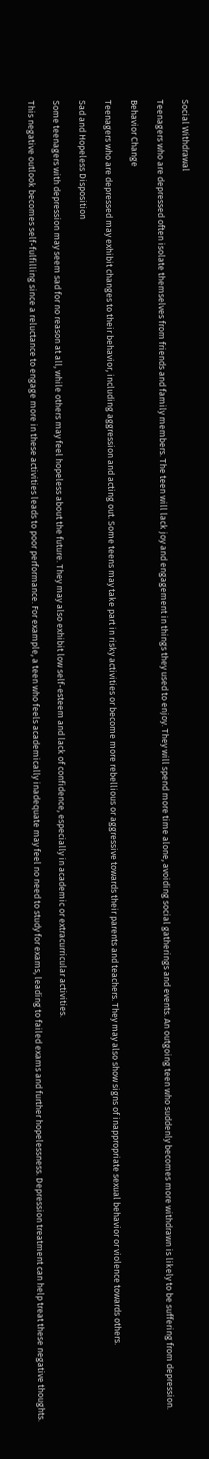Social Withdrawal

Teenagers who are depressed often isolate themselves from friends and family members. The teen will lack joy and engagement in things they used to enjoy. They will spend more time alone, avoiding social gatherings and events. An outgoing teen who suddenly becomes more withdrawn is likely to be suffering from depression.

Behavior Change

Teenagers who are depressed may exhibit changes to their behavior, including aggression and acting out. Some teens may take part in risky activities or become more rebellious or aggressive towards their parents and teachers. They may also show signs of inappropriate sexual behavior or violence towards others.

Sad and Hopeless Disposition

Some teenagers with depression may seem sad for no reason at all, while others may feel hopeless about the future. They may also exhibit low self-esteem and lack of confidence, especially in academic or extracurricular activities.

This negative outlook becomes self-fulfilling since a reluctance to engage more in these activities leads to poor performance. For example, a teen who feels academically inadequate may feel no need to study for exams, leading to failed exams and further hopelessness. Depression treatment can help treat these negative thoughts.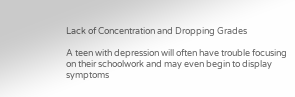Lack of Concentration and Dropping Grades

A teen with depression will often have trouble focusing on their schoolwork and may even begin to display symptoms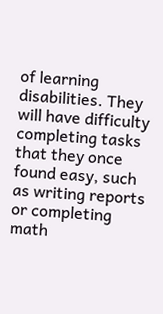of learning disabilities. They will have difficulty completing tasks that they once found easy, such as writing reports or completing math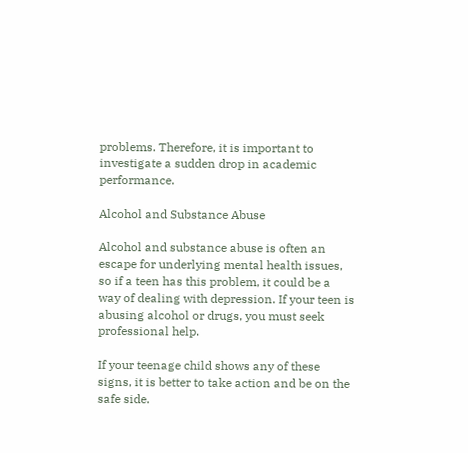problems. Therefore, it is important to investigate a sudden drop in academic performance.

Alcohol and Substance Abuse

Alcohol and substance abuse is often an escape for underlying mental health issues, so if a teen has this problem, it could be a way of dealing with depression. If your teen is abusing alcohol or drugs, you must seek professional help.

If your teenage child shows any of these signs, it is better to take action and be on the safe side.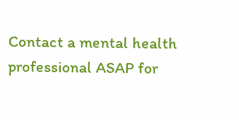Contact a mental health professional ASAP for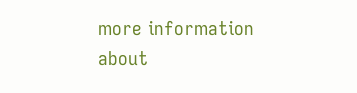more information about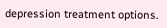depression treatment options.